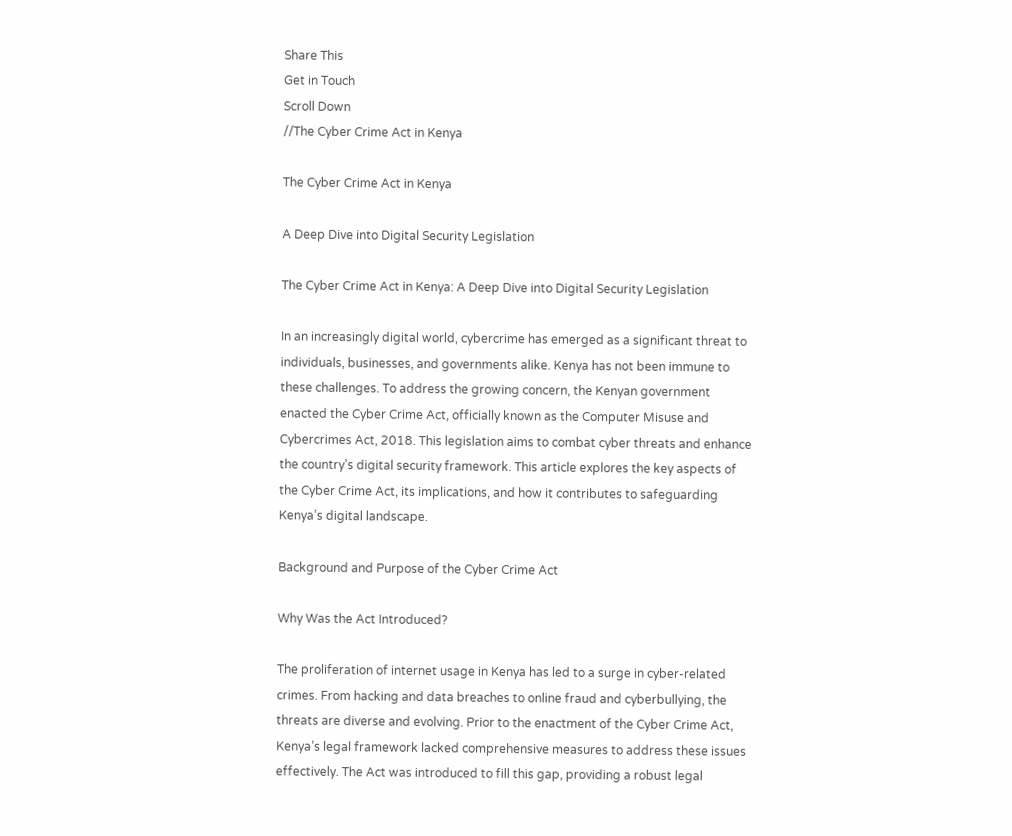Share This
Get in Touch
Scroll Down
//The Cyber Crime Act in Kenya

The Cyber Crime Act in Kenya

A Deep Dive into Digital Security Legislation

The Cyber Crime Act in Kenya: A Deep Dive into Digital Security Legislation

In an increasingly digital world, cybercrime has emerged as a significant threat to individuals, businesses, and governments alike. Kenya has not been immune to these challenges. To address the growing concern, the Kenyan government enacted the Cyber Crime Act, officially known as the Computer Misuse and Cybercrimes Act, 2018. This legislation aims to combat cyber threats and enhance the country’s digital security framework. This article explores the key aspects of the Cyber Crime Act, its implications, and how it contributes to safeguarding Kenya’s digital landscape.

Background and Purpose of the Cyber Crime Act

Why Was the Act Introduced?

The proliferation of internet usage in Kenya has led to a surge in cyber-related crimes. From hacking and data breaches to online fraud and cyberbullying, the threats are diverse and evolving. Prior to the enactment of the Cyber Crime Act, Kenya’s legal framework lacked comprehensive measures to address these issues effectively. The Act was introduced to fill this gap, providing a robust legal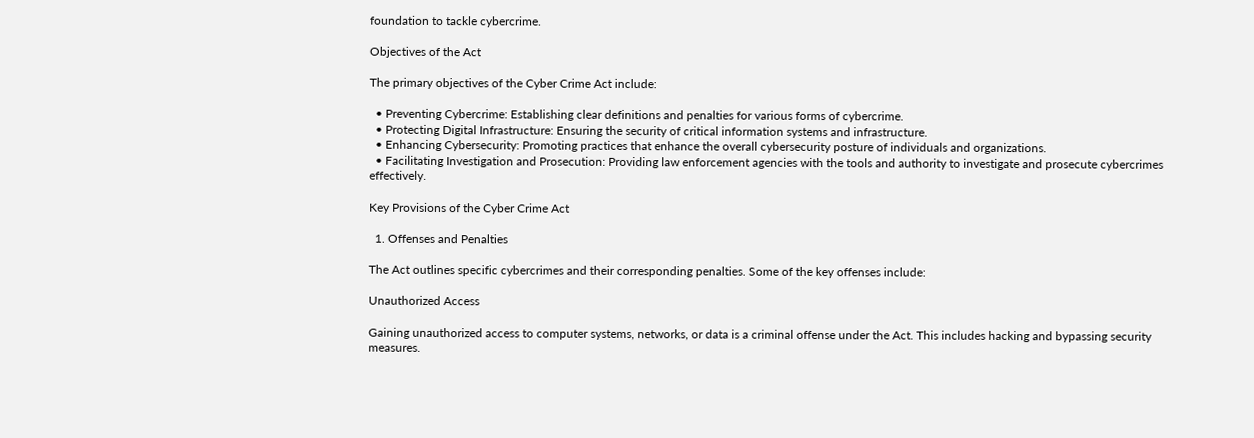foundation to tackle cybercrime.

Objectives of the Act

The primary objectives of the Cyber Crime Act include:

  • Preventing Cybercrime: Establishing clear definitions and penalties for various forms of cybercrime.
  • Protecting Digital Infrastructure: Ensuring the security of critical information systems and infrastructure.
  • Enhancing Cybersecurity: Promoting practices that enhance the overall cybersecurity posture of individuals and organizations.
  • Facilitating Investigation and Prosecution: Providing law enforcement agencies with the tools and authority to investigate and prosecute cybercrimes effectively.

Key Provisions of the Cyber Crime Act

  1. Offenses and Penalties

The Act outlines specific cybercrimes and their corresponding penalties. Some of the key offenses include:

Unauthorized Access

Gaining unauthorized access to computer systems, networks, or data is a criminal offense under the Act. This includes hacking and bypassing security measures.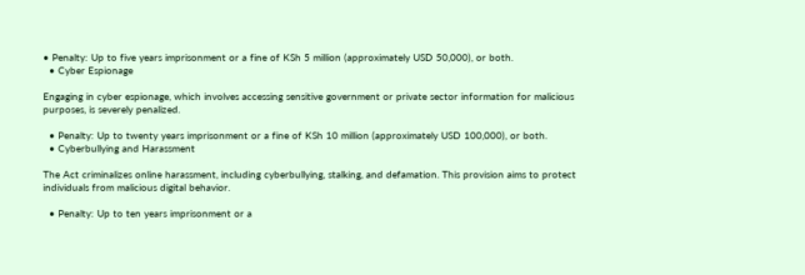• Penalty: Up to five years imprisonment or a fine of KSh 5 million (approximately USD 50,000), or both.
  • Cyber Espionage

Engaging in cyber espionage, which involves accessing sensitive government or private sector information for malicious purposes, is severely penalized.

  • Penalty: Up to twenty years imprisonment or a fine of KSh 10 million (approximately USD 100,000), or both.
  • Cyberbullying and Harassment

The Act criminalizes online harassment, including cyberbullying, stalking, and defamation. This provision aims to protect individuals from malicious digital behavior.

  • Penalty: Up to ten years imprisonment or a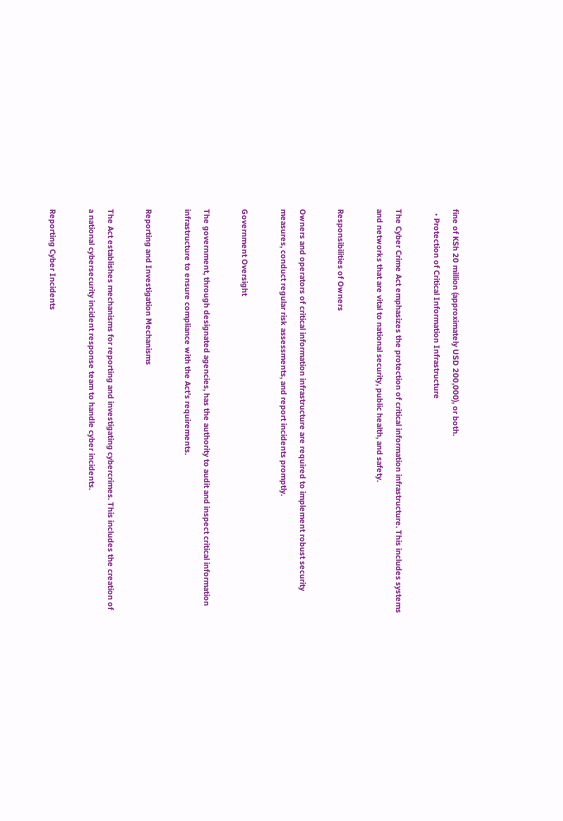fine of KSh 20 million (approximately USD 200,000), or both.
  • Protection of Critical Information Infrastructure

The Cyber Crime Act emphasizes the protection of critical information infrastructure. This includes systems and networks that are vital to national security, public health, and safety.

Responsibilities of Owners

Owners and operators of critical information infrastructure are required to implement robust security measures, conduct regular risk assessments, and report incidents promptly.

Government Oversight

The government, through designated agencies, has the authority to audit and inspect critical information infrastructure to ensure compliance with the Act’s requirements.

Reporting and Investigation Mechanisms

The Act establishes mechanisms for reporting and investigating cybercrimes. This includes the creation of a national cybersecurity incident response team to handle cyber incidents.

Reporting Cyber Incidents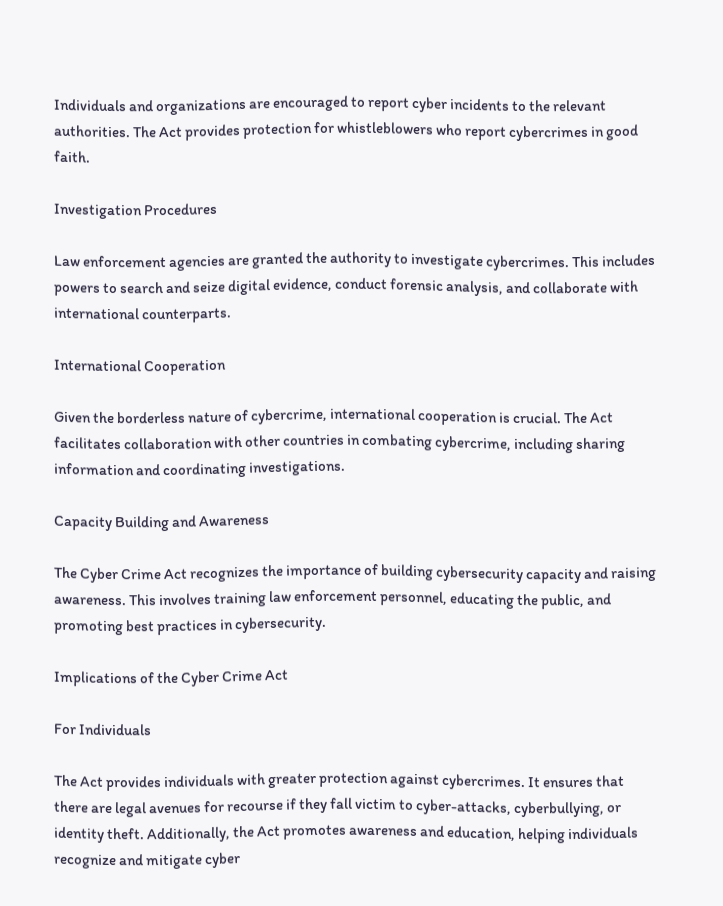Individuals and organizations are encouraged to report cyber incidents to the relevant authorities. The Act provides protection for whistleblowers who report cybercrimes in good faith.

Investigation Procedures

Law enforcement agencies are granted the authority to investigate cybercrimes. This includes powers to search and seize digital evidence, conduct forensic analysis, and collaborate with international counterparts.

International Cooperation

Given the borderless nature of cybercrime, international cooperation is crucial. The Act facilitates collaboration with other countries in combating cybercrime, including sharing information and coordinating investigations.

Capacity Building and Awareness

The Cyber Crime Act recognizes the importance of building cybersecurity capacity and raising awareness. This involves training law enforcement personnel, educating the public, and promoting best practices in cybersecurity.

Implications of the Cyber Crime Act

For Individuals

The Act provides individuals with greater protection against cybercrimes. It ensures that there are legal avenues for recourse if they fall victim to cyber-attacks, cyberbullying, or identity theft. Additionally, the Act promotes awareness and education, helping individuals recognize and mitigate cyber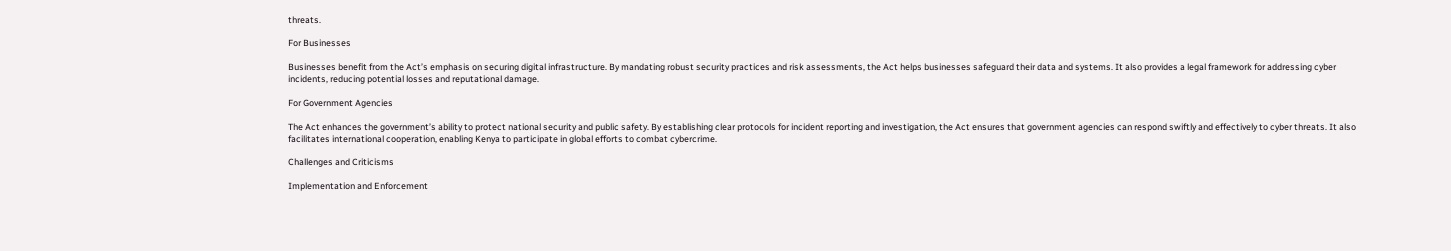threats.

For Businesses

Businesses benefit from the Act’s emphasis on securing digital infrastructure. By mandating robust security practices and risk assessments, the Act helps businesses safeguard their data and systems. It also provides a legal framework for addressing cyber incidents, reducing potential losses and reputational damage.

For Government Agencies

The Act enhances the government’s ability to protect national security and public safety. By establishing clear protocols for incident reporting and investigation, the Act ensures that government agencies can respond swiftly and effectively to cyber threats. It also facilitates international cooperation, enabling Kenya to participate in global efforts to combat cybercrime.

Challenges and Criticisms

Implementation and Enforcement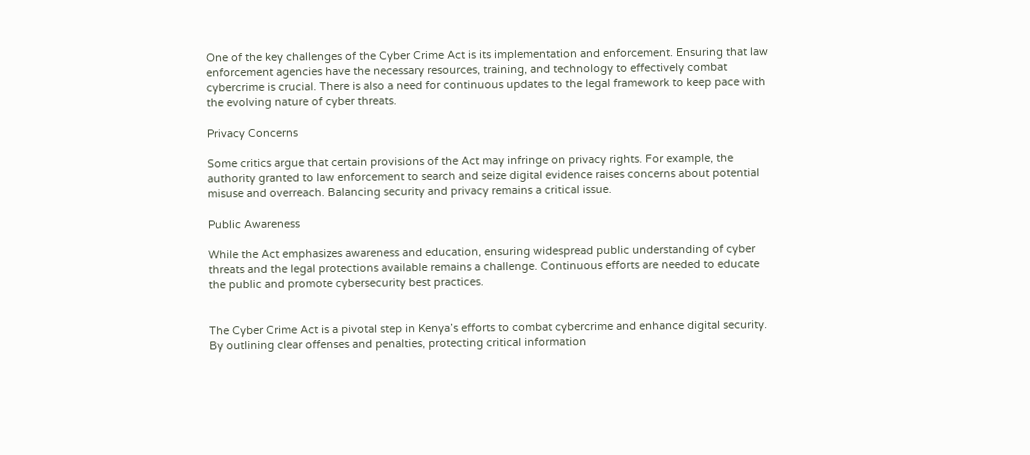One of the key challenges of the Cyber Crime Act is its implementation and enforcement. Ensuring that law enforcement agencies have the necessary resources, training, and technology to effectively combat cybercrime is crucial. There is also a need for continuous updates to the legal framework to keep pace with the evolving nature of cyber threats.

Privacy Concerns

Some critics argue that certain provisions of the Act may infringe on privacy rights. For example, the authority granted to law enforcement to search and seize digital evidence raises concerns about potential misuse and overreach. Balancing security and privacy remains a critical issue.

Public Awareness

While the Act emphasizes awareness and education, ensuring widespread public understanding of cyber threats and the legal protections available remains a challenge. Continuous efforts are needed to educate the public and promote cybersecurity best practices.


The Cyber Crime Act is a pivotal step in Kenya’s efforts to combat cybercrime and enhance digital security. By outlining clear offenses and penalties, protecting critical information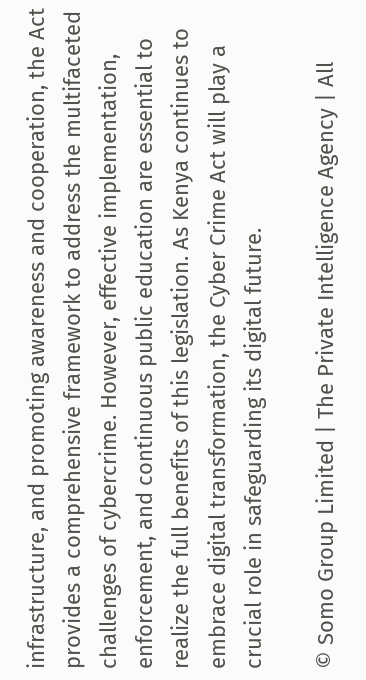infrastructure, and promoting awareness and cooperation, the Act provides a comprehensive framework to address the multifaceted challenges of cybercrime. However, effective implementation, enforcement, and continuous public education are essential to realize the full benefits of this legislation. As Kenya continues to embrace digital transformation, the Cyber Crime Act will play a crucial role in safeguarding its digital future.

© Somo Group Limited | The Private Intelligence Agency | All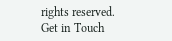rights reserved.
Get in Touch